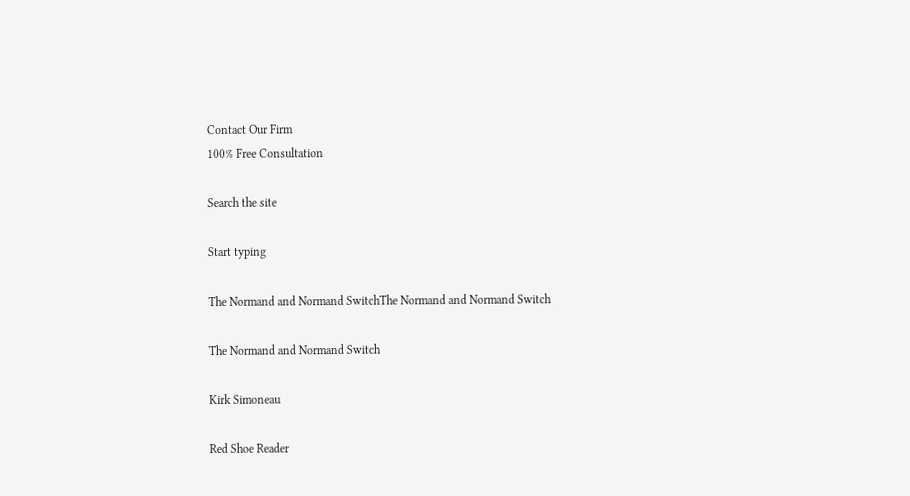Contact Our Firm
100% Free Consultation

Search the site

Start typing

The Normand and Normand SwitchThe Normand and Normand Switch

The Normand and Normand Switch

Kirk Simoneau

Red Shoe Reader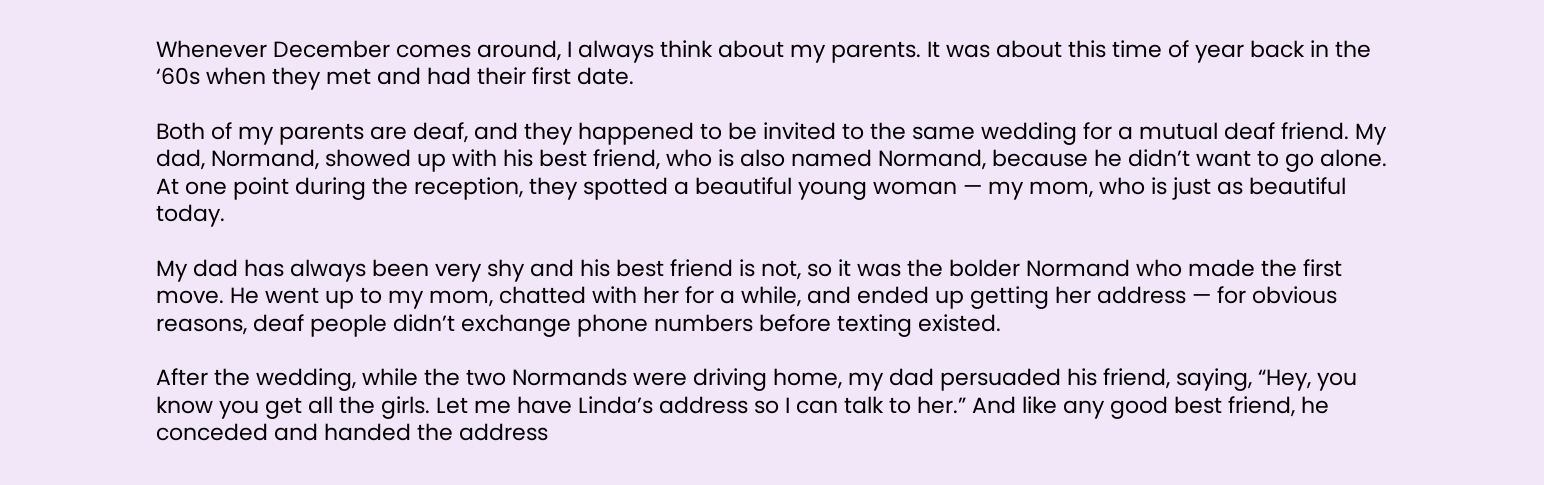Whenever December comes around, I always think about my parents. It was about this time of year back in the ‘60s when they met and had their first date.

Both of my parents are deaf, and they happened to be invited to the same wedding for a mutual deaf friend. My dad, Normand, showed up with his best friend, who is also named Normand, because he didn’t want to go alone. At one point during the reception, they spotted a beautiful young woman — my mom, who is just as beautiful today.

My dad has always been very shy and his best friend is not, so it was the bolder Normand who made the first move. He went up to my mom, chatted with her for a while, and ended up getting her address — for obvious reasons, deaf people didn’t exchange phone numbers before texting existed.

After the wedding, while the two Normands were driving home, my dad persuaded his friend, saying, “Hey, you know you get all the girls. Let me have Linda’s address so I can talk to her.” And like any good best friend, he conceded and handed the address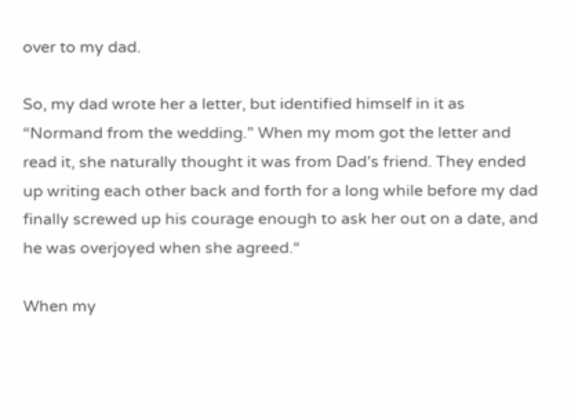over to my dad.

So, my dad wrote her a letter, but identified himself in it as “Normand from the wedding.” When my mom got the letter and read it, she naturally thought it was from Dad’s friend. They ended up writing each other back and forth for a long while before my dad finally screwed up his courage enough to ask her out on a date, and he was overjoyed when she agreed.“

When my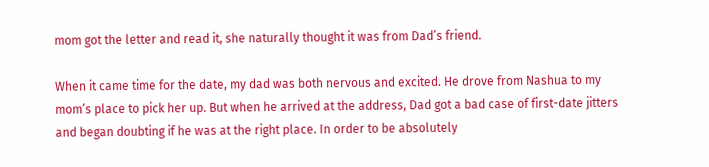mom got the letter and read it, she naturally thought it was from Dad’s friend.

When it came time for the date, my dad was both nervous and excited. He drove from Nashua to my mom’s place to pick her up. But when he arrived at the address, Dad got a bad case of first-date jitters and began doubting if he was at the right place. In order to be absolutely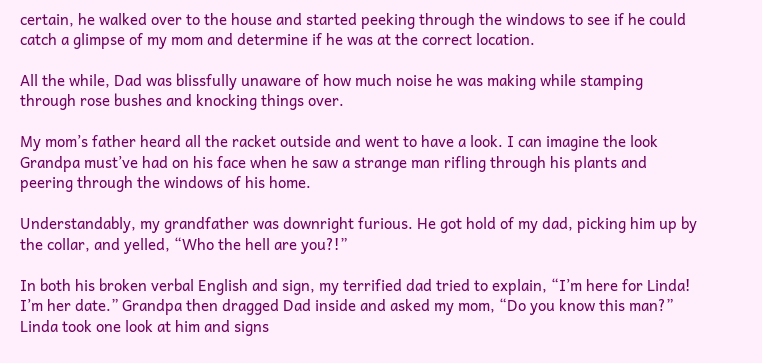certain, he walked over to the house and started peeking through the windows to see if he could catch a glimpse of my mom and determine if he was at the correct location.

All the while, Dad was blissfully unaware of how much noise he was making while stamping through rose bushes and knocking things over.

My mom’s father heard all the racket outside and went to have a look. I can imagine the look Grandpa must’ve had on his face when he saw a strange man rifling through his plants and peering through the windows of his home.

Understandably, my grandfather was downright furious. He got hold of my dad, picking him up by the collar, and yelled, “Who the hell are you?!”

In both his broken verbal English and sign, my terrified dad tried to explain, “I’m here for Linda! I’m her date.” Grandpa then dragged Dad inside and asked my mom, “Do you know this man?” Linda took one look at him and signs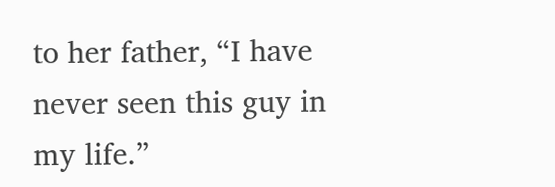to her father, “I have never seen this guy in my life.”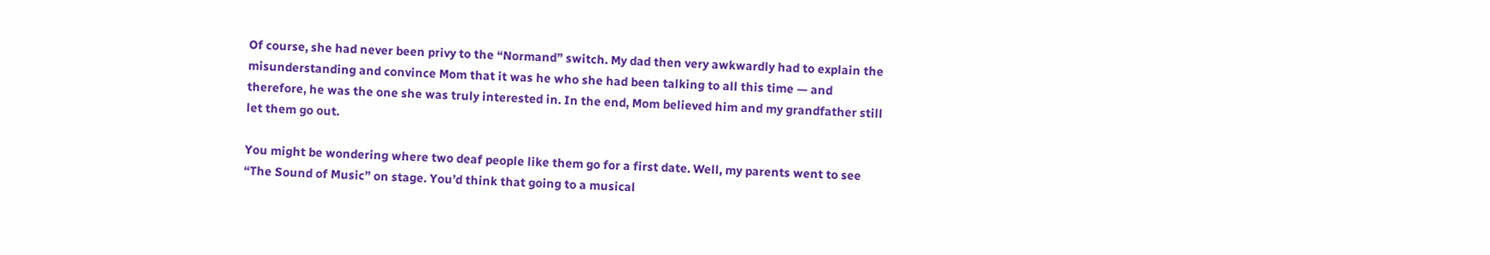Of course, she had never been privy to the “Normand” switch. My dad then very awkwardly had to explain the misunderstanding and convince Mom that it was he who she had been talking to all this time — and therefore, he was the one she was truly interested in. In the end, Mom believed him and my grandfather still let them go out.

You might be wondering where two deaf people like them go for a first date. Well, my parents went to see “The Sound of Music” on stage. You’d think that going to a musical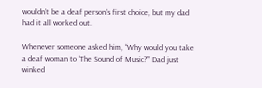wouldn’t be a deaf person’s first choice, but my dad had it all worked out.

Whenever someone asked him, “Why would you take a deaf woman to ‘The Sound of Music?’” Dad just winked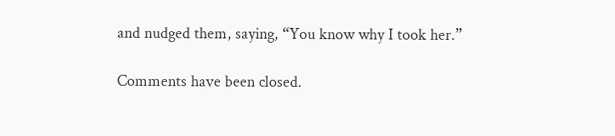and nudged them, saying, “You know why I took her.”

Comments have been closed.